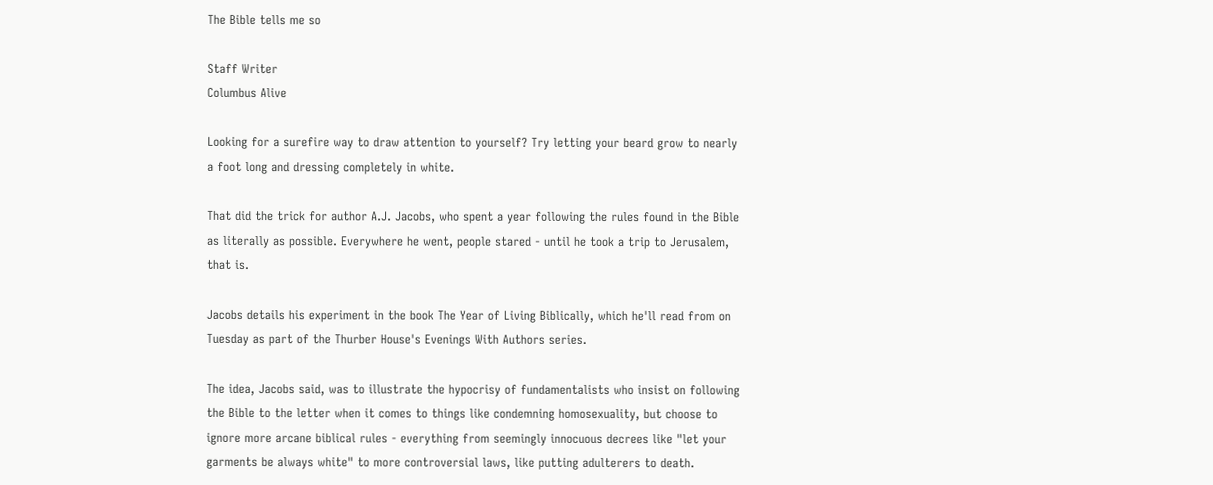The Bible tells me so

Staff Writer
Columbus Alive

Looking for a surefire way to draw attention to yourself? Try letting your beard grow to nearly a foot long and dressing completely in white.

That did the trick for author A.J. Jacobs, who spent a year following the rules found in the Bible as literally as possible. Everywhere he went, people stared - until he took a trip to Jerusalem, that is.

Jacobs details his experiment in the book The Year of Living Biblically, which he'll read from on Tuesday as part of the Thurber House's Evenings With Authors series.

The idea, Jacobs said, was to illustrate the hypocrisy of fundamentalists who insist on following the Bible to the letter when it comes to things like condemning homosexuality, but choose to ignore more arcane biblical rules - everything from seemingly innocuous decrees like "let your garments be always white" to more controversial laws, like putting adulterers to death.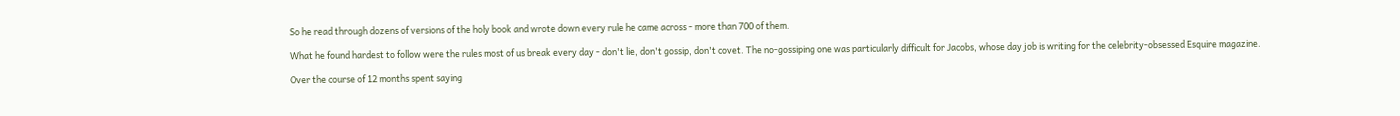So he read through dozens of versions of the holy book and wrote down every rule he came across - more than 700 of them.

What he found hardest to follow were the rules most of us break every day - don't lie, don't gossip, don't covet. The no-gossiping one was particularly difficult for Jacobs, whose day job is writing for the celebrity-obsessed Esquire magazine.

Over the course of 12 months spent saying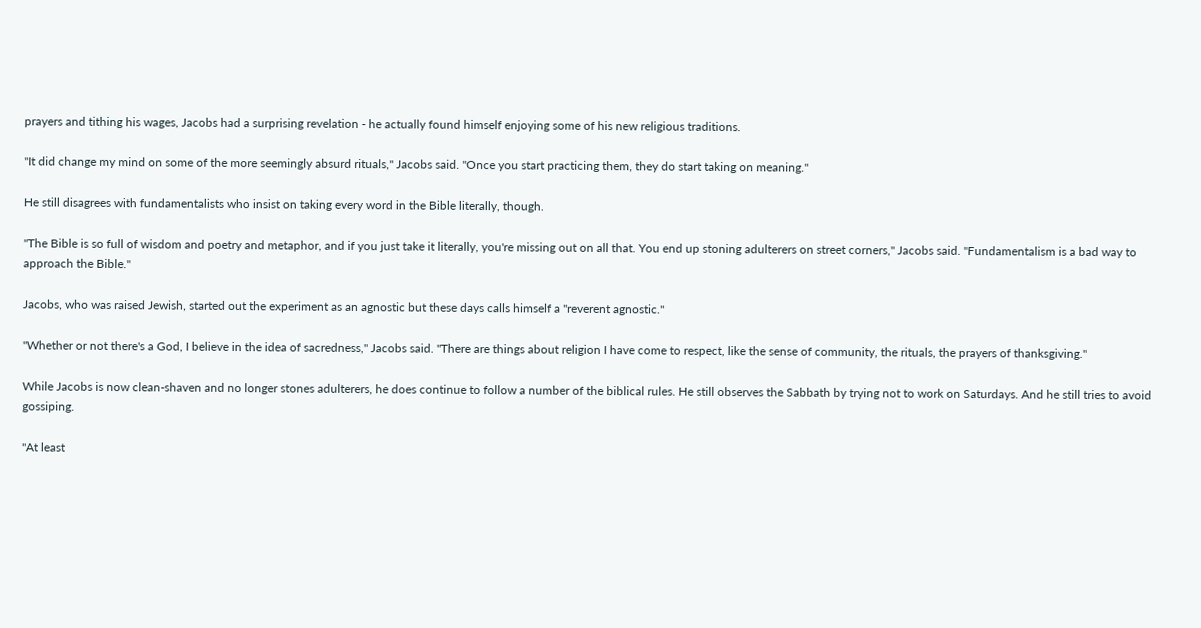prayers and tithing his wages, Jacobs had a surprising revelation - he actually found himself enjoying some of his new religious traditions.

"It did change my mind on some of the more seemingly absurd rituals," Jacobs said. "Once you start practicing them, they do start taking on meaning."

He still disagrees with fundamentalists who insist on taking every word in the Bible literally, though.

"The Bible is so full of wisdom and poetry and metaphor, and if you just take it literally, you're missing out on all that. You end up stoning adulterers on street corners," Jacobs said. "Fundamentalism is a bad way to approach the Bible."

Jacobs, who was raised Jewish, started out the experiment as an agnostic but these days calls himself a "reverent agnostic."

"Whether or not there's a God, I believe in the idea of sacredness," Jacobs said. "There are things about religion I have come to respect, like the sense of community, the rituals, the prayers of thanksgiving."

While Jacobs is now clean-shaven and no longer stones adulterers, he does continue to follow a number of the biblical rules. He still observes the Sabbath by trying not to work on Saturdays. And he still tries to avoid gossiping.

"At least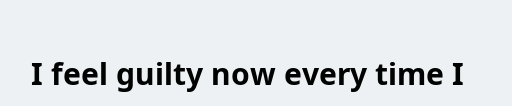I feel guilty now every time I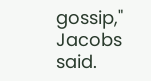gossip," Jacobs said.